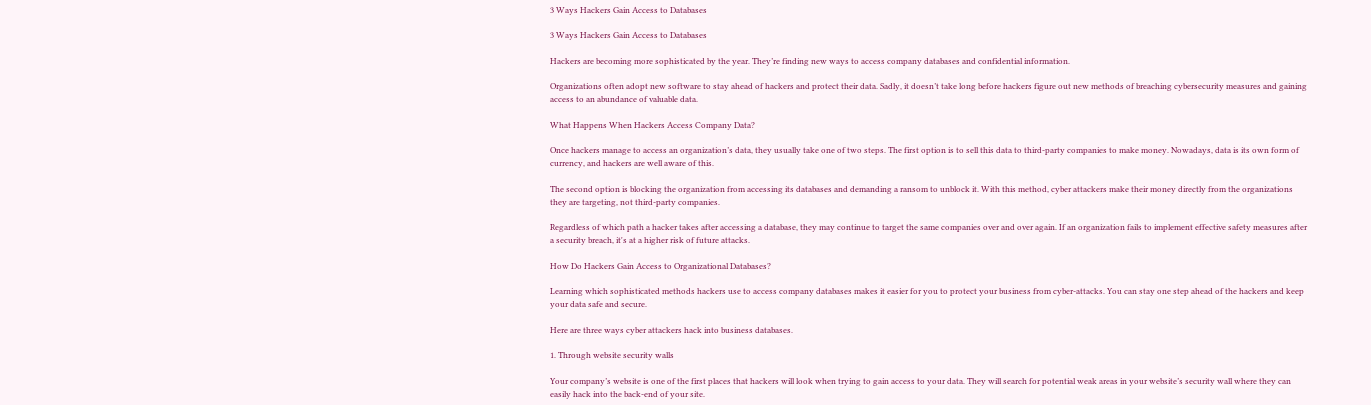3 Ways Hackers Gain Access to Databases

3 Ways Hackers Gain Access to Databases

Hackers are becoming more sophisticated by the year. They’re finding new ways to access company databases and confidential information.

Organizations often adopt new software to stay ahead of hackers and protect their data. Sadly, it doesn’t take long before hackers figure out new methods of breaching cybersecurity measures and gaining access to an abundance of valuable data.

What Happens When Hackers Access Company Data?

Once hackers manage to access an organization’s data, they usually take one of two steps. The first option is to sell this data to third-party companies to make money. Nowadays, data is its own form of currency, and hackers are well aware of this.

The second option is blocking the organization from accessing its databases and demanding a ransom to unblock it. With this method, cyber attackers make their money directly from the organizations they are targeting, not third-party companies.

Regardless of which path a hacker takes after accessing a database, they may continue to target the same companies over and over again. If an organization fails to implement effective safety measures after a security breach, it's at a higher risk of future attacks.

How Do Hackers Gain Access to Organizational Databases?

Learning which sophisticated methods hackers use to access company databases makes it easier for you to protect your business from cyber-attacks. You can stay one step ahead of the hackers and keep your data safe and secure.

Here are three ways cyber attackers hack into business databases.

1. Through website security walls

Your company’s website is one of the first places that hackers will look when trying to gain access to your data. They will search for potential weak areas in your website’s security wall where they can easily hack into the back-end of your site.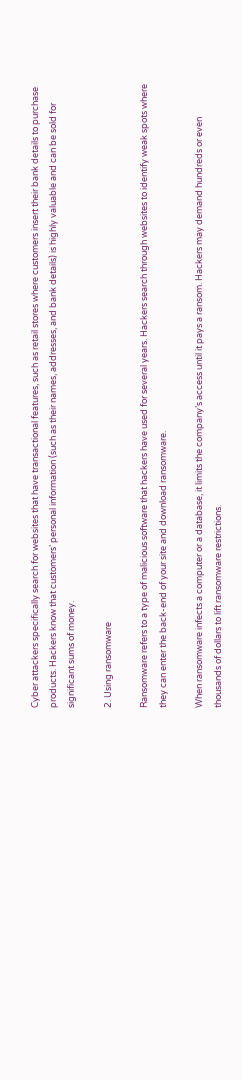Cyber attackers specifically search for websites that have transactional features, such as retail stores where customers insert their bank details to purchase products. Hackers know that customers’ personal information (such as their names, addresses, and bank details) is highly valuable and can be sold for significant sums of money.

2. Using ransomware

Ransomware refers to a type of malicious software that hackers have used for several years. Hackers search through websites to identify weak spots where they can enter the back-end of your site and download ransomware.

When ransomware infects a computer or a database, it limits the company’s access until it pays a ransom. Hackers may demand hundreds or even thousands of dollars to lift ransomware restrictions.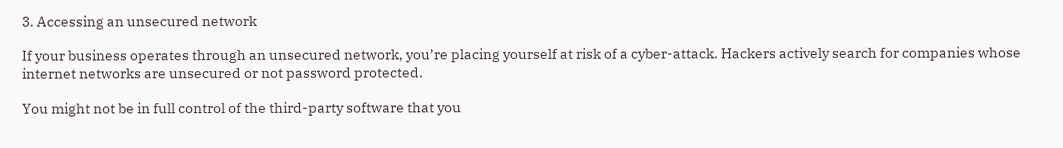3. Accessing an unsecured network

If your business operates through an unsecured network, you’re placing yourself at risk of a cyber-attack. Hackers actively search for companies whose internet networks are unsecured or not password protected.

You might not be in full control of the third-party software that you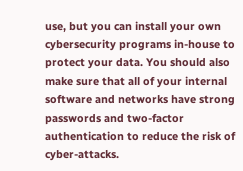use, but you can install your own cybersecurity programs in-house to protect your data. You should also make sure that all of your internal software and networks have strong passwords and two-factor authentication to reduce the risk of cyber-attacks.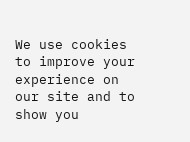We use cookies to improve your experience on our site and to show you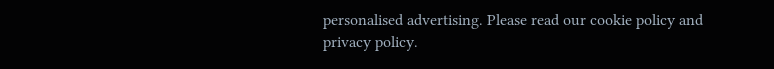personalised advertising. Please read our cookie policy and privacy policy.